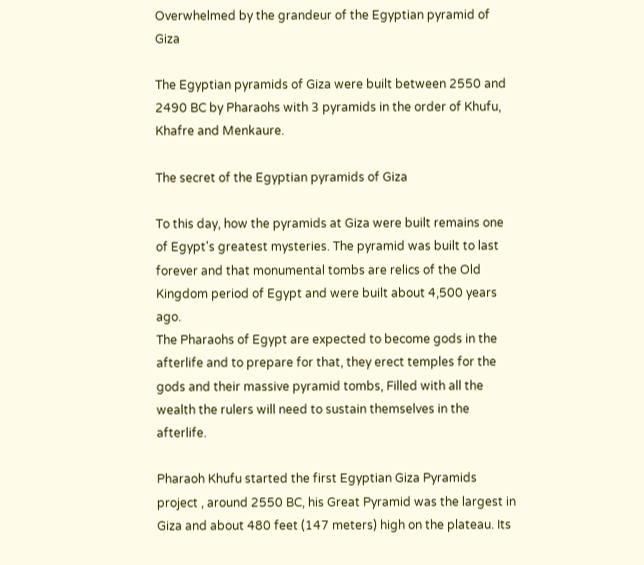Overwhelmed by the grandeur of the Egyptian pyramid of Giza

The Egyptian pyramids of Giza were built between 2550 and 2490 BC by Pharaohs with 3 pyramids in the order of Khufu, Khafre and Menkaure.

The secret of the Egyptian pyramids of Giza

To this day, how the pyramids at Giza were built remains one of Egypt's greatest mysteries. The pyramid was built to last forever and that monumental tombs are relics of the Old Kingdom period of Egypt and were built about 4,500 years ago.
The Pharaohs of Egypt are expected to become gods in the afterlife and to prepare for that, they erect temples for the gods and their massive pyramid tombs, Filled with all the wealth the rulers will need to sustain themselves in the afterlife.

Pharaoh Khufu started the first Egyptian Giza Pyramids project , around 2550 BC, his Great Pyramid was the largest in Giza and about 480 feet (147 meters) high on the plateau. Its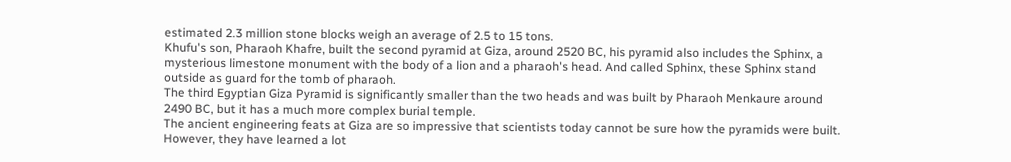estimated 2.3 million stone blocks weigh an average of 2.5 to 15 tons.
Khufu's son, Pharaoh Khafre, built the second pyramid at Giza, around 2520 BC, his pyramid also includes the Sphinx, a mysterious limestone monument with the body of a lion and a pharaoh's head. And called Sphinx, these Sphinx stand outside as guard for the tomb of pharaoh.
The third Egyptian Giza Pyramid is significantly smaller than the two heads and was built by Pharaoh Menkaure around 2490 BC, but it has a much more complex burial temple.
The ancient engineering feats at Giza are so impressive that scientists today cannot be sure how the pyramids were built. However, they have learned a lot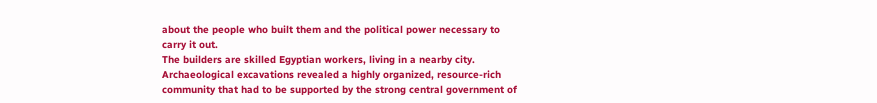about the people who built them and the political power necessary to carry it out.
The builders are skilled Egyptian workers, living in a nearby city. Archaeological excavations revealed a highly organized, resource-rich community that had to be supported by the strong central government of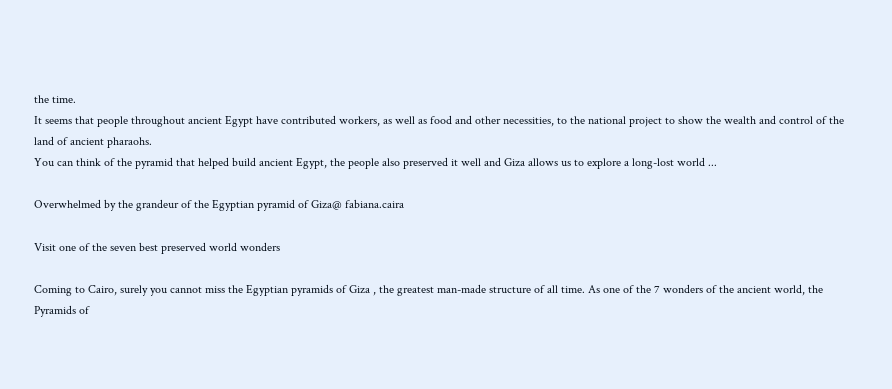the time.
It seems that people throughout ancient Egypt have contributed workers, as well as food and other necessities, to the national project to show the wealth and control of the land of ancient pharaohs.
You can think of the pyramid that helped build ancient Egypt, the people also preserved it well and Giza allows us to explore a long-lost world ...

Overwhelmed by the grandeur of the Egyptian pyramid of Giza@ fabiana.caira

Visit one of the seven best preserved world wonders

Coming to Cairo, surely you cannot miss the Egyptian pyramids of Giza , the greatest man-made structure of all time. As one of the 7 wonders of the ancient world, the Pyramids of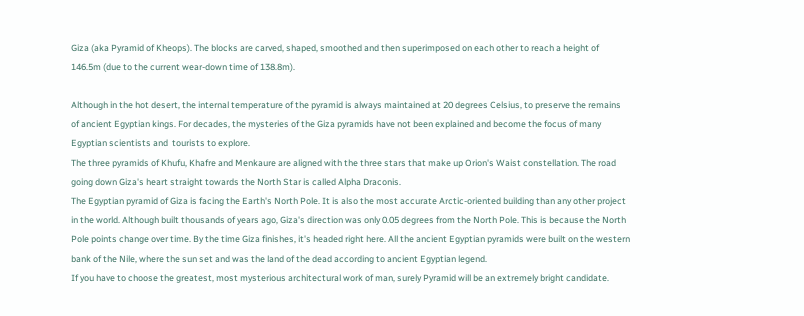Giza (aka Pyramid of Kheops). The blocks are carved, shaped, smoothed and then superimposed on each other to reach a height of 146.5m (due to the current wear-down time of 138.8m).

Although in the hot desert, the internal temperature of the pyramid is always maintained at 20 degrees Celsius, to preserve the remains of ancient Egyptian kings. For decades, the mysteries of the Giza pyramids have not been explained and become the focus of many Egyptian scientists and  tourists to explore.
The three pyramids of Khufu, Khafre and Menkaure are aligned with the three stars that make up Orion's Waist constellation. The road going down Giza's heart straight towards the North Star is called Alpha Draconis.
The Egyptian pyramid of Giza is facing the Earth's North Pole. It is also the most accurate Arctic-oriented building than any other project in the world. Although built thousands of years ago, Giza's direction was only 0.05 degrees from the North Pole. This is because the North Pole points change over time. By the time Giza finishes, it's headed right here. All the ancient Egyptian pyramids were built on the western bank of the Nile, where the sun set and was the land of the dead according to ancient Egyptian legend.
If you have to choose the greatest, most mysterious architectural work of man, surely Pyramid will be an extremely bright candidate.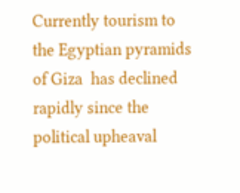Currently tourism to the Egyptian pyramids of Giza  has declined rapidly since the political upheaval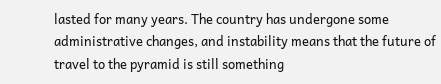lasted for many years. The country has undergone some administrative changes, and instability means that the future of travel to the pyramid is still something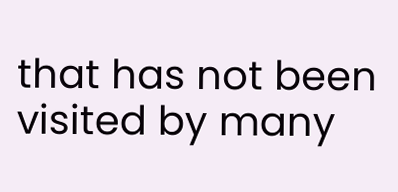that has not been visited by many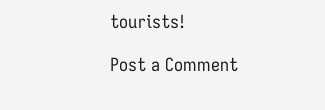tourists!

Post a Comment